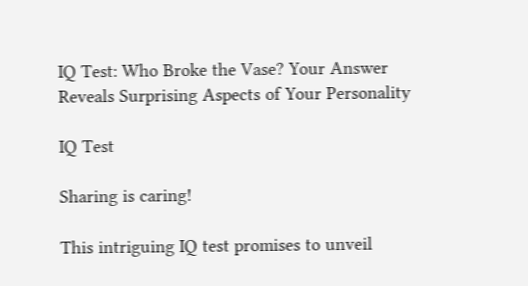IQ Test: Who Broke the Vase? Your Answer Reveals Surprising Aspects of Your Personality

IQ Test

Sharing is caring!

This intriguing IQ test promises to unveil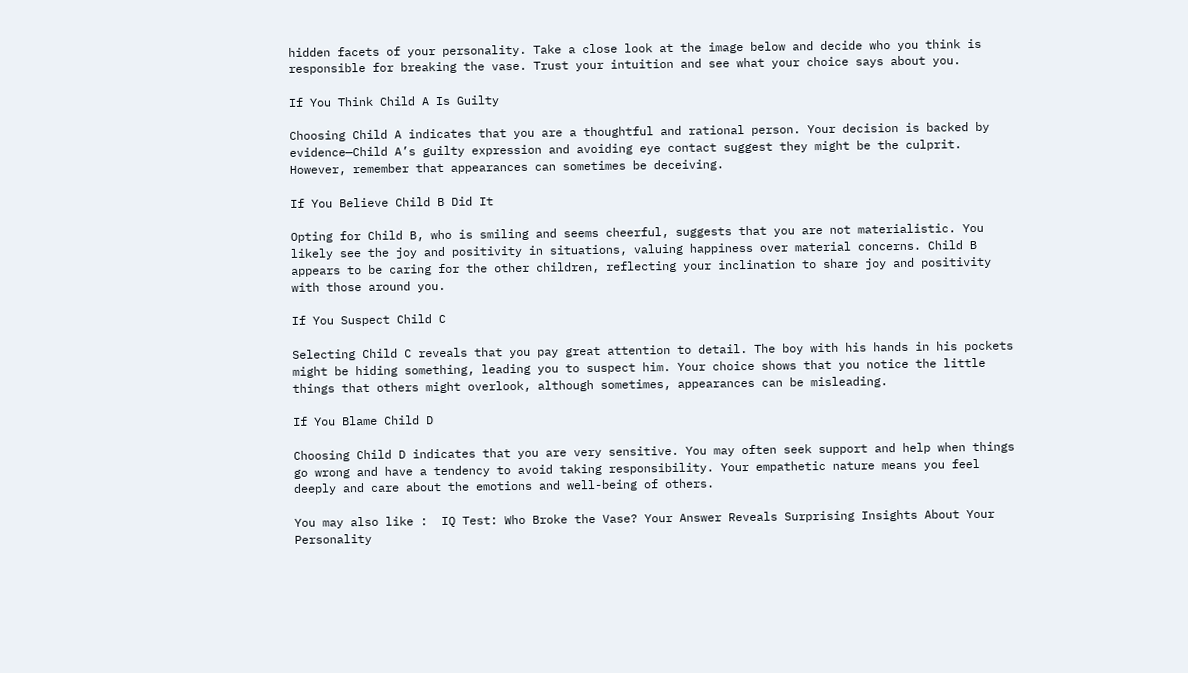hidden facets of your personality. Take a close look at the image below and decide who you think is responsible for breaking the vase. Trust your intuition and see what your choice says about you.

If You Think Child A Is Guilty

Choosing Child A indicates that you are a thoughtful and rational person. Your decision is backed by evidence—Child A’s guilty expression and avoiding eye contact suggest they might be the culprit. However, remember that appearances can sometimes be deceiving.

If You Believe Child B Did It

Opting for Child B, who is smiling and seems cheerful, suggests that you are not materialistic. You likely see the joy and positivity in situations, valuing happiness over material concerns. Child B appears to be caring for the other children, reflecting your inclination to share joy and positivity with those around you.

If You Suspect Child C

Selecting Child C reveals that you pay great attention to detail. The boy with his hands in his pockets might be hiding something, leading you to suspect him. Your choice shows that you notice the little things that others might overlook, although sometimes, appearances can be misleading.

If You Blame Child D

Choosing Child D indicates that you are very sensitive. You may often seek support and help when things go wrong and have a tendency to avoid taking responsibility. Your empathetic nature means you feel deeply and care about the emotions and well-being of others.

You may also like :  IQ Test: Who Broke the Vase? Your Answer Reveals Surprising Insights About Your Personality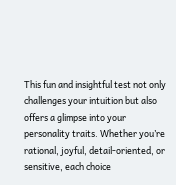This fun and insightful test not only challenges your intuition but also offers a glimpse into your personality traits. Whether you’re rational, joyful, detail-oriented, or sensitive, each choice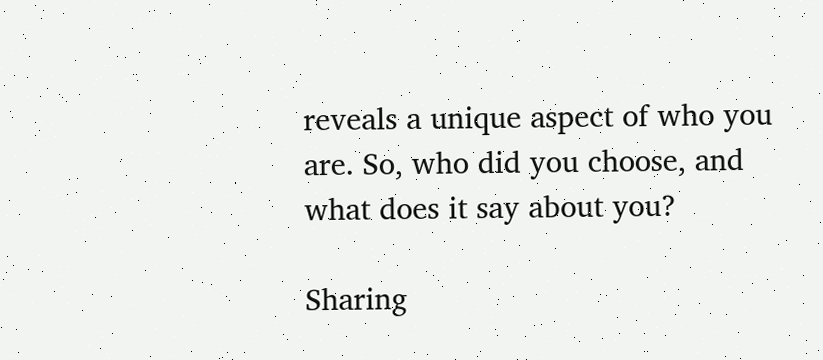reveals a unique aspect of who you are. So, who did you choose, and what does it say about you?

Sharing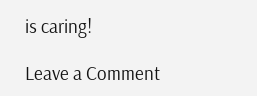is caring!

Leave a Comment